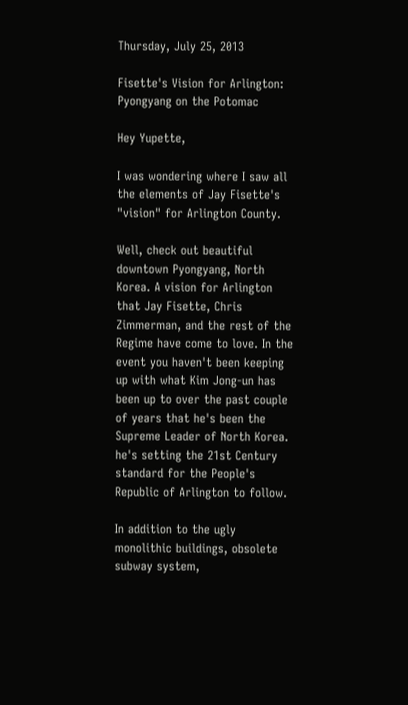Thursday, July 25, 2013

Fisette's Vision for Arlington: Pyongyang on the Potomac

Hey Yupette,

I was wondering where I saw all the elements of Jay Fisette's "vision" for Arlington County.

Well, check out beautiful downtown Pyongyang, North Korea. A vision for Arlington that Jay Fisette, Chris Zimmerman, and the rest of the Regime have come to love. In the event you haven't been keeping up with what Kim Jong-un has been up to over the past couple of years that he's been the Supreme Leader of North Korea. he's setting the 21st Century standard for the People's Republic of Arlington to follow.

In addition to the ugly monolithic buildings, obsolete subway system,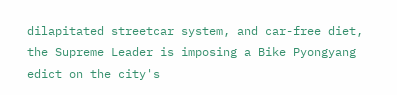dilapitated streetcar system, and car-free diet, the Supreme Leader is imposing a Bike Pyongyang edict on the city's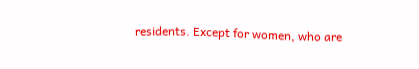residents. Except for women, who are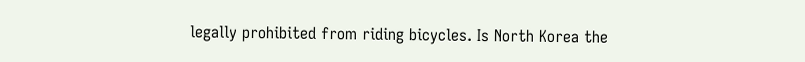legally prohibited from riding bicycles. Is North Korea the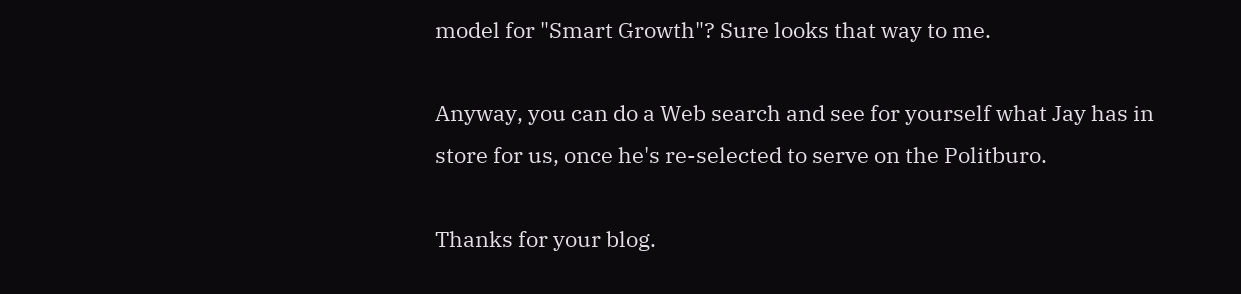model for "Smart Growth"? Sure looks that way to me.

Anyway, you can do a Web search and see for yourself what Jay has in store for us, once he's re-selected to serve on the Politburo.

Thanks for your blog.